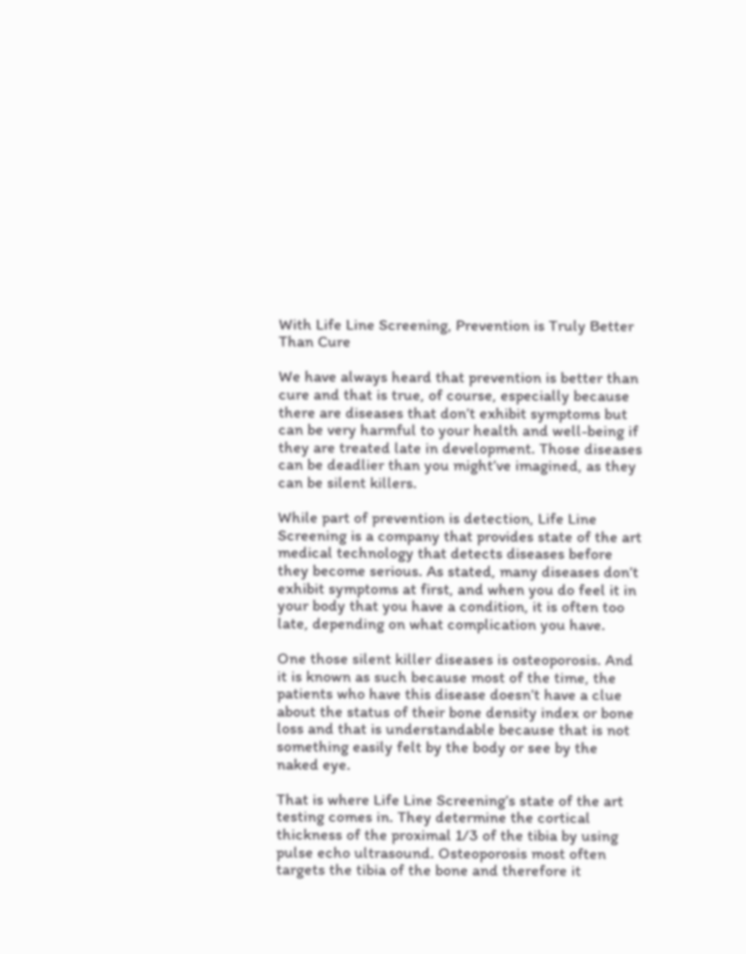With Life Line Screening, Prevention is Truly Better Than Cure

We have always heard that prevention is better than cure and that is true, of course, especially because there are diseases that don’t exhibit symptoms but can be very harmful to your health and well-being if they are treated late in development. Those diseases can be deadlier than you might’ve imagined, as they can be silent killers.

While part of prevention is detection, Life Line Screening is a company that provides state of the art medical technology that detects diseases before they become serious. As stated, many diseases don’t exhibit symptoms at first, and when you do feel it in your body that you have a condition, it is often too late, depending on what complication you have.

One those silent killer diseases is osteoporosis. And it is known as such because most of the time, the patients who have this disease doesn’t have a clue about the status of their bone density index or bone loss and that is understandable because that is not something easily felt by the body or see by the naked eye.

That is where Life Line Screening’s state of the art testing comes in. They determine the cortical thickness of the proximal 1/3 of the tibia by using pulse echo ultrasound. Osteoporosis most often targets the tibia of the bone and therefore it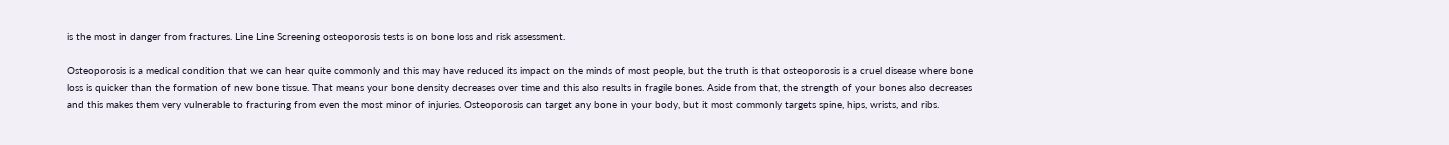is the most in danger from fractures. Line Line Screening osteoporosis tests is on bone loss and risk assessment.

Osteoporosis is a medical condition that we can hear quite commonly and this may have reduced its impact on the minds of most people, but the truth is that osteoporosis is a cruel disease where bone loss is quicker than the formation of new bone tissue. That means your bone density decreases over time and this also results in fragile bones. Aside from that, the strength of your bones also decreases and this makes them very vulnerable to fracturing from even the most minor of injuries. Osteoporosis can target any bone in your body, but it most commonly targets spine, hips, wrists, and ribs.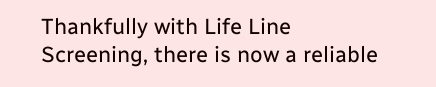Thankfully with Life Line Screening, there is now a reliable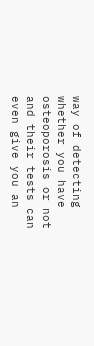way of detecting whether you have osteoporosis or not and their tests can even give you an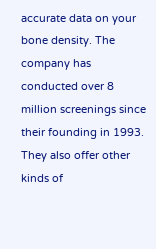accurate data on your bone density. The company has conducted over 8 million screenings since their founding in 1993. They also offer other kinds of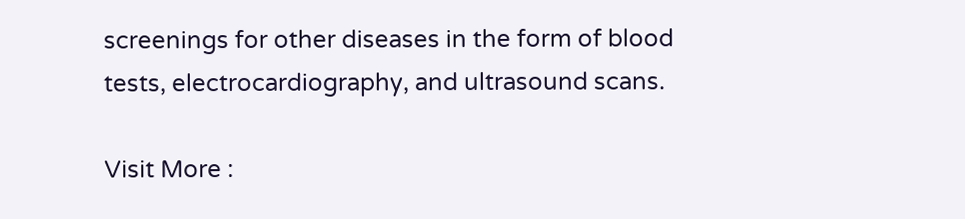screenings for other diseases in the form of blood tests, electrocardiography, and ultrasound scans.

Visit More :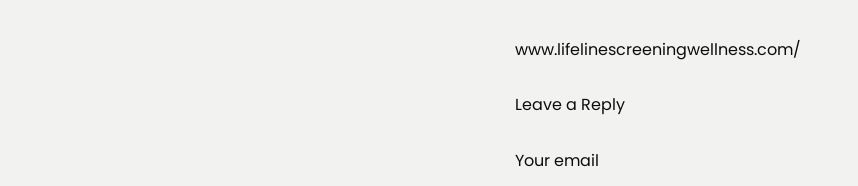www.lifelinescreeningwellness.com/

Leave a Reply

Your email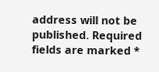address will not be published. Required fields are marked *